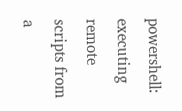powershell: executing remote scripts from a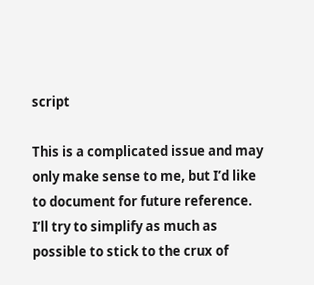script

This is a complicated issue and may only make sense to me, but I’d like to document for future reference. I’ll try to simplify as much as possible to stick to the crux of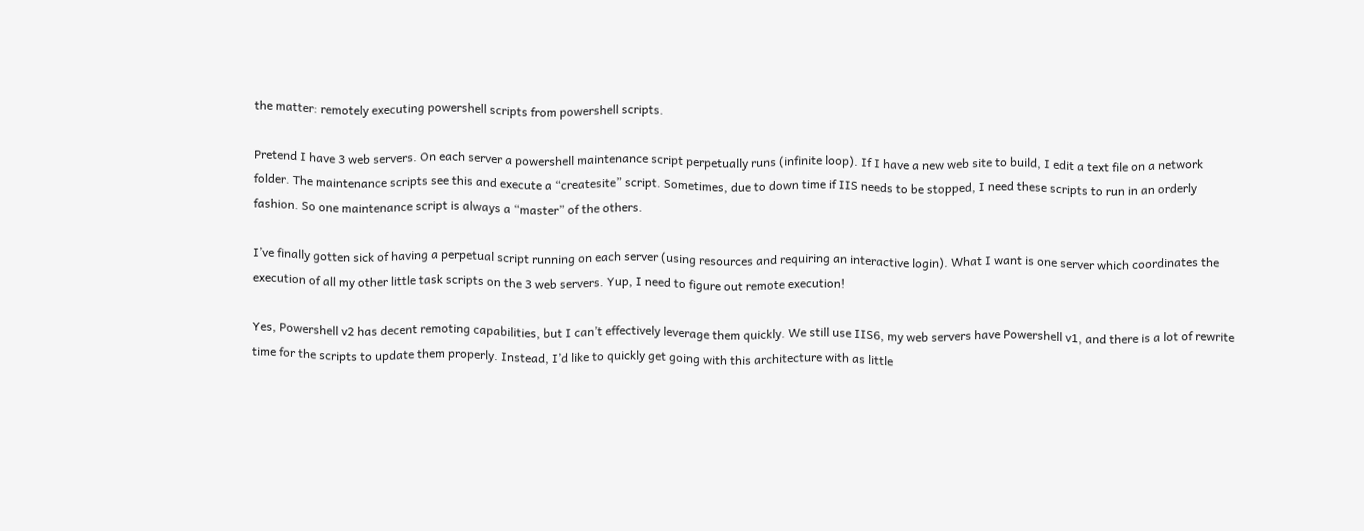the matter: remotely executing powershell scripts from powershell scripts.

Pretend I have 3 web servers. On each server a powershell maintenance script perpetually runs (infinite loop). If I have a new web site to build, I edit a text file on a network folder. The maintenance scripts see this and execute a “createsite” script. Sometimes, due to down time if IIS needs to be stopped, I need these scripts to run in an orderly fashion. So one maintenance script is always a “master” of the others.

I’ve finally gotten sick of having a perpetual script running on each server (using resources and requiring an interactive login). What I want is one server which coordinates the execution of all my other little task scripts on the 3 web servers. Yup, I need to figure out remote execution!

Yes, Powershell v2 has decent remoting capabilities, but I can’t effectively leverage them quickly. We still use IIS6, my web servers have Powershell v1, and there is a lot of rewrite time for the scripts to update them properly. Instead, I’d like to quickly get going with this architecture with as little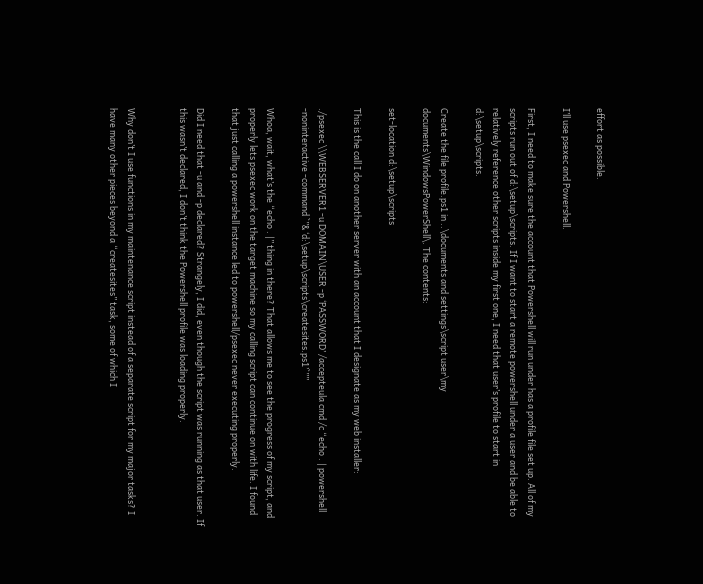effort as possible.

I’ll use psexec and Powershell.

First, I need to make sure the account that Powershell will run under has a profile file set up. All of my scripts run out of d:\setup\scripts. If I want to start a remote powershell under a user and be able to relatively reference other scripts inside my first one, I need that user’s profile to start in d:\setup\scripts.

Create the file profile.ps1 in ..\documents and settings\script user\my documents\WindowsPowerShell\. The contents:

set-location d:\setup\scripts

This is the call I do on another server with an account that I designate as my web installer:

./psexec \\WEBSERVER1 -u DOMAIN\USER -p ‘PASSWORD’ /accepteula cmd /c “echo . | powershell -noninteractive -command `”& ‘d:\setup\scripts\createsites.ps1’`””

Whoa, wait, what’s the “echo . |” thing in there? That allows me to see the progress of my script, and properly lets psexec work on the target machine so my calling script can continue on with life. I found that just calling a powershell instance led to powershell/psexec never executing properly.

Did I need that -u and -p declared? Strangely, I did, even though the script was running as that user. If this wasn’t declared, I don’t think the Powershell profile was loading properly.


Why don’t I use functions in my maintenance script instead of a separate script for my major tasks? I have many other pieces beyond a “createsites” task, some of which I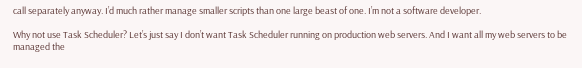call separately anyway. I’d much rather manage smaller scripts than one large beast of one. I’m not a software developer.

Why not use Task Scheduler? Let’s just say I don’t want Task Scheduler running on production web servers. And I want all my web servers to be managed the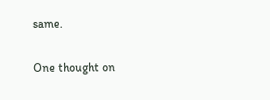same.

One thought on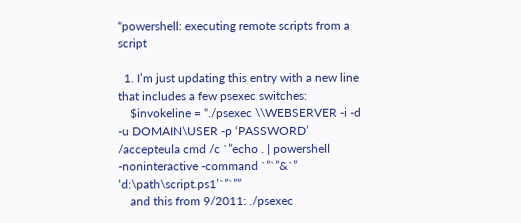“powershell: executing remote scripts from a script

  1. I’m just updating this entry with a new line that includes a few psexec switches:
    $invokeline = “./psexec \\WEBSERVER -i -d -u DOMAIN\USER -p ‘PASSWORD’ /accepteula cmd /c `”echo . | powershell -noninteractive -command `”`”&`” ‘d:\path\script.ps1’`”`””
    and this from 9/2011: ./psexec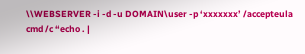\\WEBSERVER -i -d -u DOMAIN\user -p ‘xxxxxxx’ /accepteula cmd /c “echo . |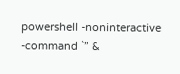powershell -noninteractive -command `” &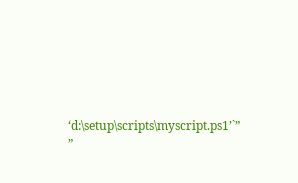‘d:\setup\scripts\myscript.ps1’`” ”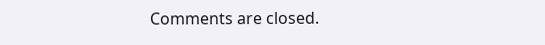Comments are closed.